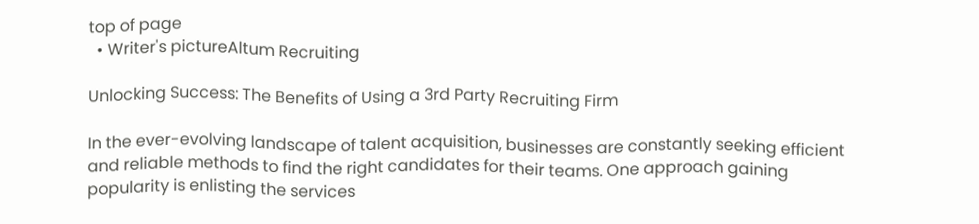top of page
  • Writer's pictureAltum Recruiting

Unlocking Success: The Benefits of Using a 3rd Party Recruiting Firm

In the ever-evolving landscape of talent acquisition, businesses are constantly seeking efficient and reliable methods to find the right candidates for their teams. One approach gaining popularity is enlisting the services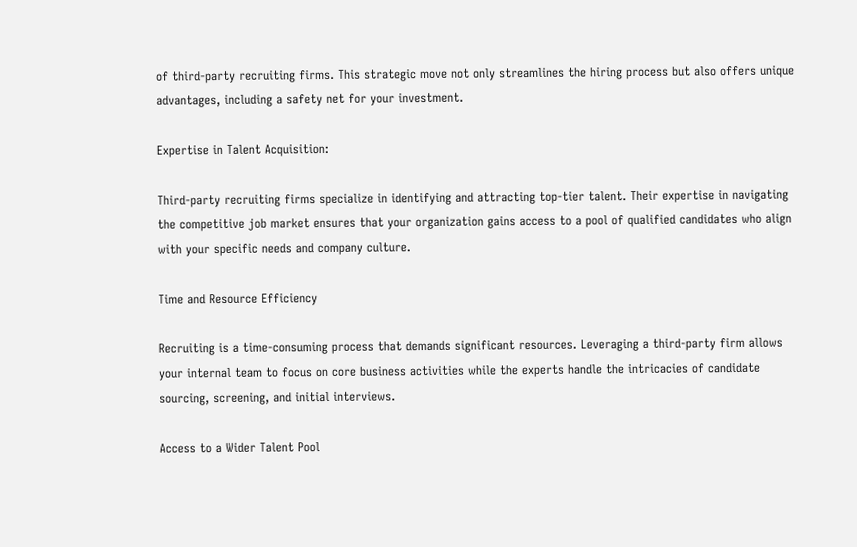of third-party recruiting firms. This strategic move not only streamlines the hiring process but also offers unique advantages, including a safety net for your investment.

Expertise in Talent Acquisition:

Third-party recruiting firms specialize in identifying and attracting top-tier talent. Their expertise in navigating the competitive job market ensures that your organization gains access to a pool of qualified candidates who align with your specific needs and company culture.

Time and Resource Efficiency

Recruiting is a time-consuming process that demands significant resources. Leveraging a third-party firm allows your internal team to focus on core business activities while the experts handle the intricacies of candidate sourcing, screening, and initial interviews.

Access to a Wider Talent Pool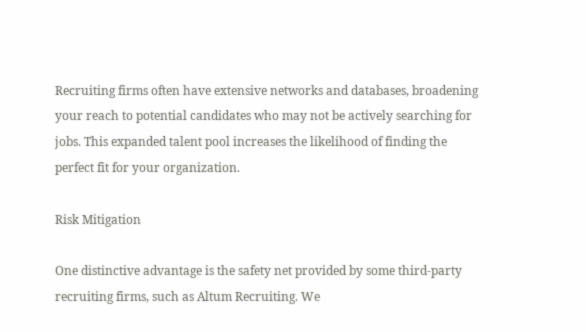Recruiting firms often have extensive networks and databases, broadening your reach to potential candidates who may not be actively searching for jobs. This expanded talent pool increases the likelihood of finding the perfect fit for your organization.

Risk Mitigation

One distinctive advantage is the safety net provided by some third-party recruiting firms, such as Altum Recruiting. We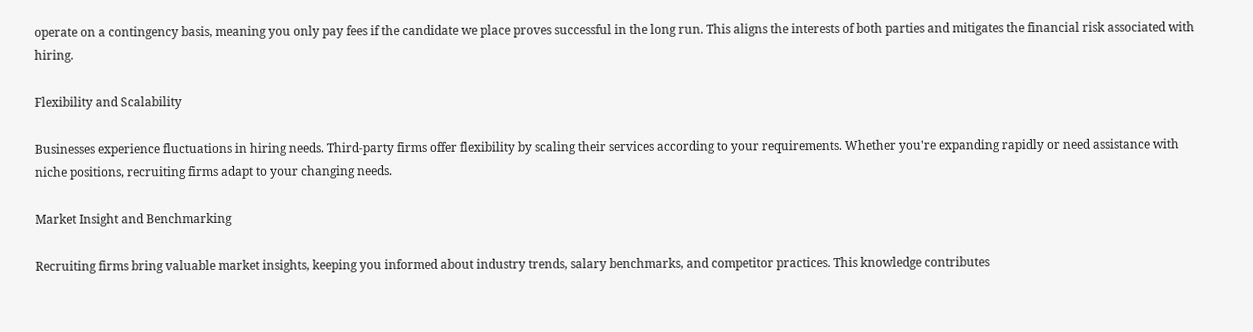operate on a contingency basis, meaning you only pay fees if the candidate we place proves successful in the long run. This aligns the interests of both parties and mitigates the financial risk associated with hiring.

Flexibility and Scalability

Businesses experience fluctuations in hiring needs. Third-party firms offer flexibility by scaling their services according to your requirements. Whether you're expanding rapidly or need assistance with niche positions, recruiting firms adapt to your changing needs.

Market Insight and Benchmarking

Recruiting firms bring valuable market insights, keeping you informed about industry trends, salary benchmarks, and competitor practices. This knowledge contributes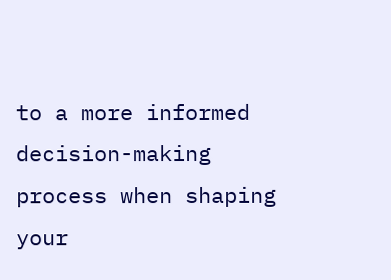to a more informed decision-making process when shaping your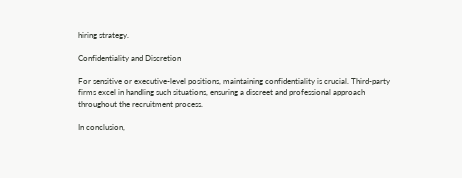hiring strategy.

Confidentiality and Discretion

For sensitive or executive-level positions, maintaining confidentiality is crucial. Third-party firms excel in handling such situations, ensuring a discreet and professional approach throughout the recruitment process.

In conclusion,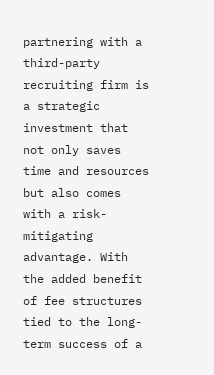partnering with a third-party recruiting firm is a strategic investment that not only saves time and resources but also comes with a risk-mitigating advantage. With the added benefit of fee structures tied to the long-term success of a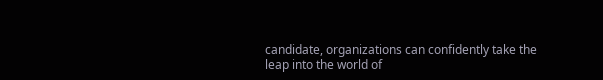candidate, organizations can confidently take the leap into the world of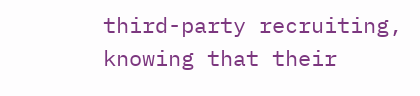third-party recruiting, knowing that their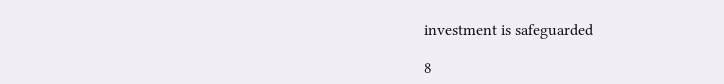investment is safeguarded

8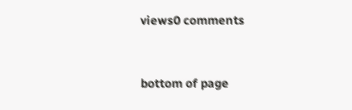views0 comments


bottom of page